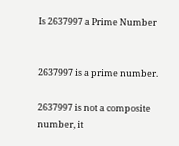Is 2637997 a Prime Number


2637997 is a prime number.

2637997 is not a composite number, it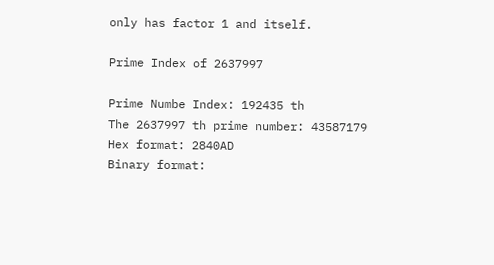only has factor 1 and itself.

Prime Index of 2637997

Prime Numbe Index: 192435 th
The 2637997 th prime number: 43587179
Hex format: 2840AD
Binary format: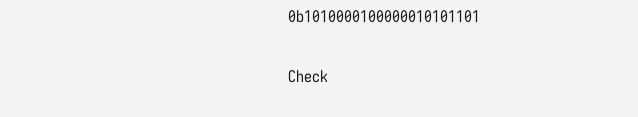0b1010000100000010101101

Check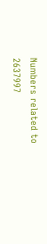Numbers related to 2637997